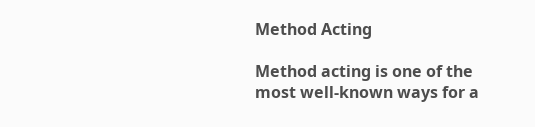Method Acting

Method acting is one of the most well-known ways for a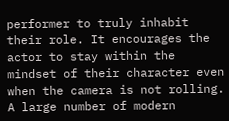performer to truly inhabit their role. It encourages the actor to stay within the mindset of their character even when the camera is not rolling. A large number of modern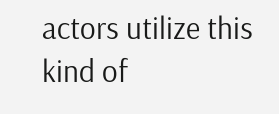actors utilize this kind of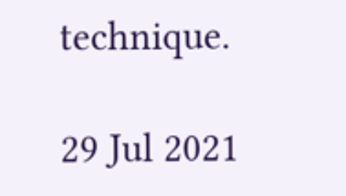technique.

29 Jul 2021